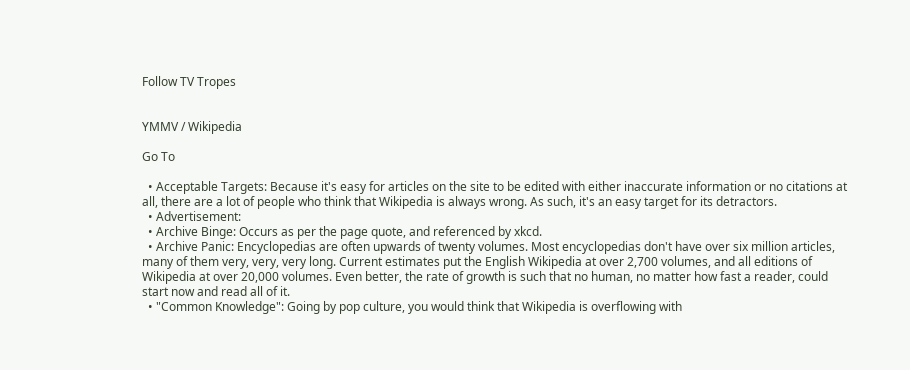Follow TV Tropes


YMMV / Wikipedia

Go To

  • Acceptable Targets: Because it's easy for articles on the site to be edited with either inaccurate information or no citations at all, there are a lot of people who think that Wikipedia is always wrong. As such, it's an easy target for its detractors.
  • Advertisement:
  • Archive Binge: Occurs as per the page quote, and referenced by xkcd.
  • Archive Panic: Encyclopedias are often upwards of twenty volumes. Most encyclopedias don't have over six million articles, many of them very, very, very long. Current estimates put the English Wikipedia at over 2,700 volumes, and all editions of Wikipedia at over 20,000 volumes. Even better, the rate of growth is such that no human, no matter how fast a reader, could start now and read all of it.
  • "Common Knowledge": Going by pop culture, you would think that Wikipedia is overflowing with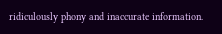ridiculously phony and inaccurate information.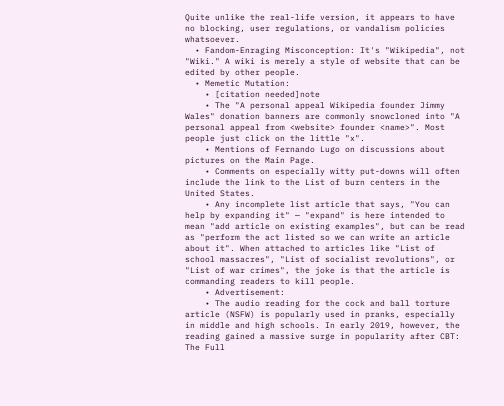Quite unlike the real-life version, it appears to have no blocking, user regulations, or vandalism policies whatsoever.
  • Fandom-Enraging Misconception: It's "Wikipedia", not "Wiki." A wiki is merely a style of website that can be edited by other people.
  • Memetic Mutation:
    • [citation needed]note
    • The "A personal appeal Wikipedia founder Jimmy Wales" donation banners are commonly snowcloned into "A personal appeal from <website> founder <name>". Most people just click on the little "x".
    • Mentions of Fernando Lugo on discussions about pictures on the Main Page.
    • Comments on especially witty put-downs will often include the link to the List of burn centers in the United States.
    • Any incomplete list article that says, "You can help by expanding it" — "expand" is here intended to mean "add article on existing examples", but can be read as "perform the act listed so we can write an article about it". When attached to articles like "List of school massacres", "List of socialist revolutions", or "List of war crimes", the joke is that the article is commanding readers to kill people.
    • Advertisement:
    • The audio reading for the cock and ball torture article (NSFW) is popularly used in pranks, especially in middle and high schools. In early 2019, however, the reading gained a massive surge in popularity after CBT: The Full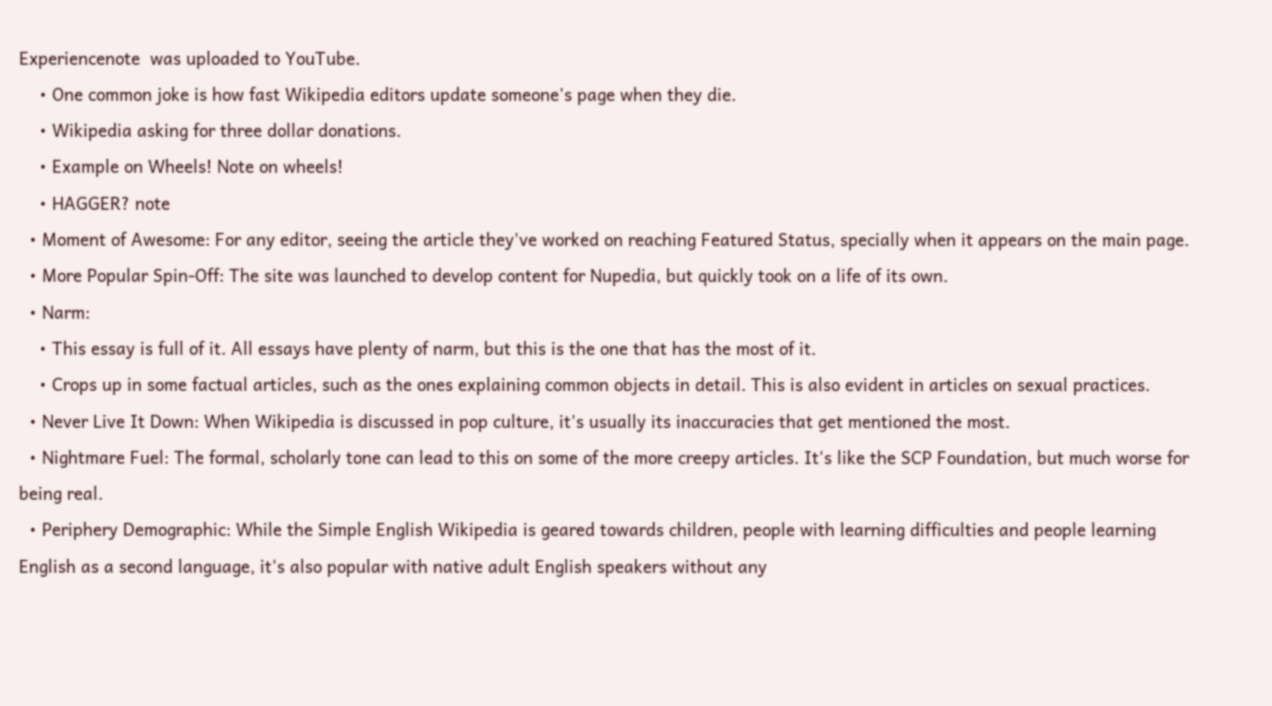Experiencenote  was uploaded to YouTube.
    • One common joke is how fast Wikipedia editors update someone's page when they die.
    • Wikipedia asking for three dollar donations.
    • Example on Wheels! Note on wheels!
    • HAGGER? note
  • Moment of Awesome: For any editor, seeing the article they've worked on reaching Featured Status, specially when it appears on the main page.
  • More Popular Spin-Off: The site was launched to develop content for Nupedia, but quickly took on a life of its own.
  • Narm:
    • This essay is full of it. All essays have plenty of narm, but this is the one that has the most of it.
    • Crops up in some factual articles, such as the ones explaining common objects in detail. This is also evident in articles on sexual practices.
  • Never Live It Down: When Wikipedia is discussed in pop culture, it's usually its inaccuracies that get mentioned the most.
  • Nightmare Fuel: The formal, scholarly tone can lead to this on some of the more creepy articles. It's like the SCP Foundation, but much worse for being real.
  • Periphery Demographic: While the Simple English Wikipedia is geared towards children, people with learning difficulties and people learning English as a second language, it's also popular with native adult English speakers without any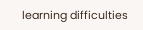learning difficulties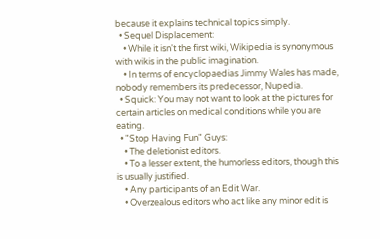because it explains technical topics simply.
  • Sequel Displacement:
    • While it isn't the first wiki, Wikipedia is synonymous with wikis in the public imagination.
    • In terms of encyclopaedias Jimmy Wales has made, nobody remembers its predecessor, Nupedia.
  • Squick: You may not want to look at the pictures for certain articles on medical conditions while you are eating.
  • "Stop Having Fun" Guys:
    • The deletionist editors.
    • To a lesser extent, the humorless editors, though this is usually justified.
    • Any participants of an Edit War.
    • Overzealous editors who act like any minor edit is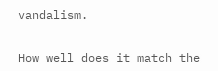vandalism.


How well does it match the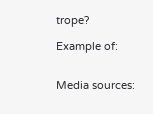trope?

Example of:


Media sources: